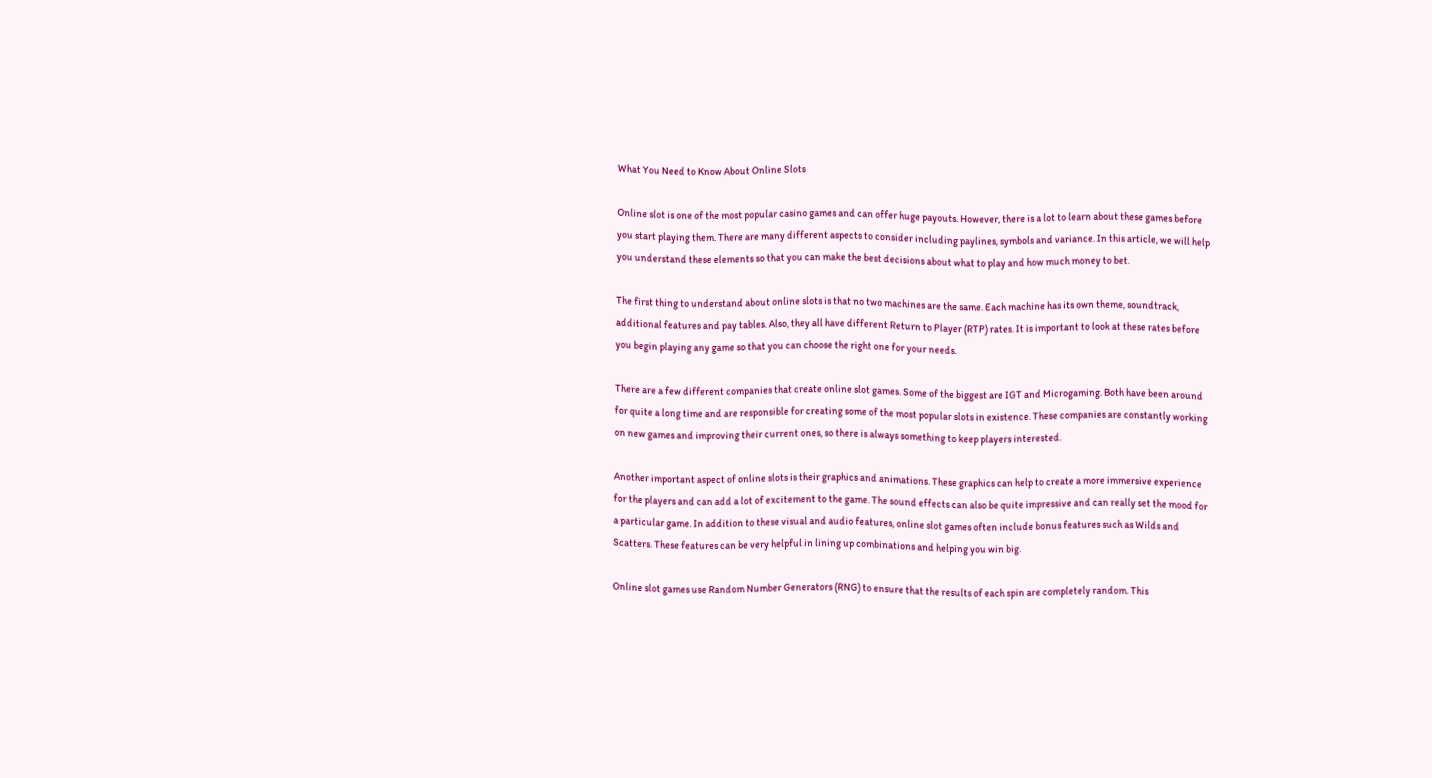What You Need to Know About Online Slots

Online slot is one of the most popular casino games and can offer huge payouts. However, there is a lot to learn about these games before you start playing them. There are many different aspects to consider including paylines, symbols and variance. In this article, we will help you understand these elements so that you can make the best decisions about what to play and how much money to bet.

The first thing to understand about online slots is that no two machines are the same. Each machine has its own theme, soundtrack, additional features and pay tables. Also, they all have different Return to Player (RTP) rates. It is important to look at these rates before you begin playing any game so that you can choose the right one for your needs.

There are a few different companies that create online slot games. Some of the biggest are IGT and Microgaming. Both have been around for quite a long time and are responsible for creating some of the most popular slots in existence. These companies are constantly working on new games and improving their current ones, so there is always something to keep players interested.

Another important aspect of online slots is their graphics and animations. These graphics can help to create a more immersive experience for the players and can add a lot of excitement to the game. The sound effects can also be quite impressive and can really set the mood for a particular game. In addition to these visual and audio features, online slot games often include bonus features such as Wilds and Scatters. These features can be very helpful in lining up combinations and helping you win big.

Online slot games use Random Number Generators (RNG) to ensure that the results of each spin are completely random. This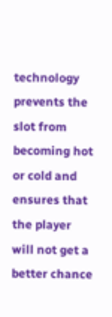technology prevents the slot from becoming hot or cold and ensures that the player will not get a better chance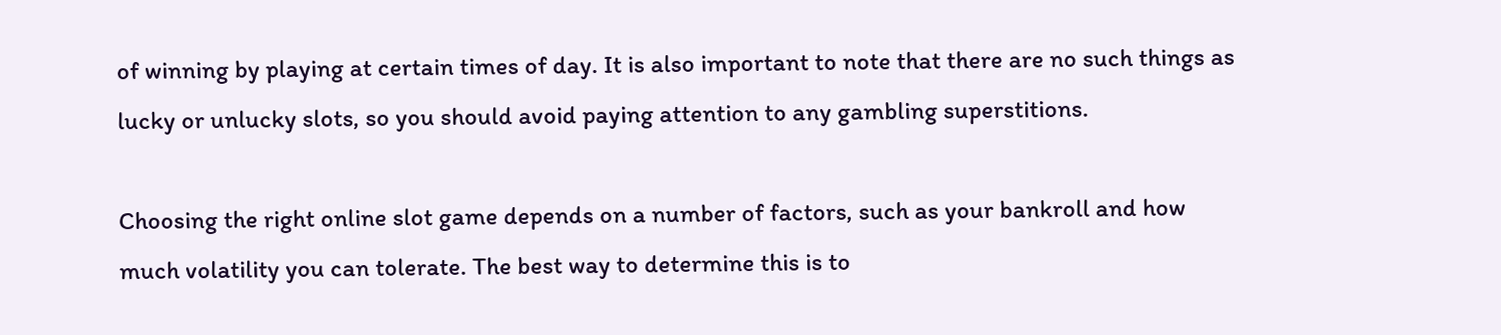of winning by playing at certain times of day. It is also important to note that there are no such things as lucky or unlucky slots, so you should avoid paying attention to any gambling superstitions.

Choosing the right online slot game depends on a number of factors, such as your bankroll and how much volatility you can tolerate. The best way to determine this is to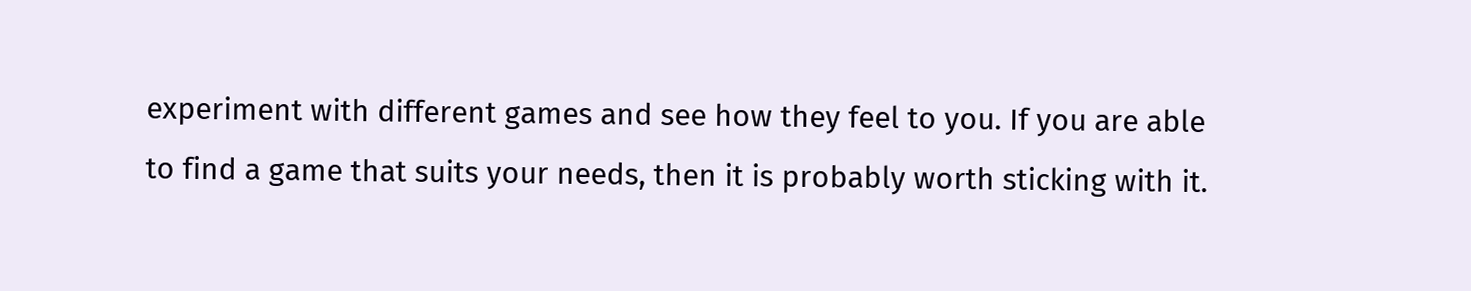experiment with different games and see how they feel to you. If you are able to find a game that suits your needs, then it is probably worth sticking with it.